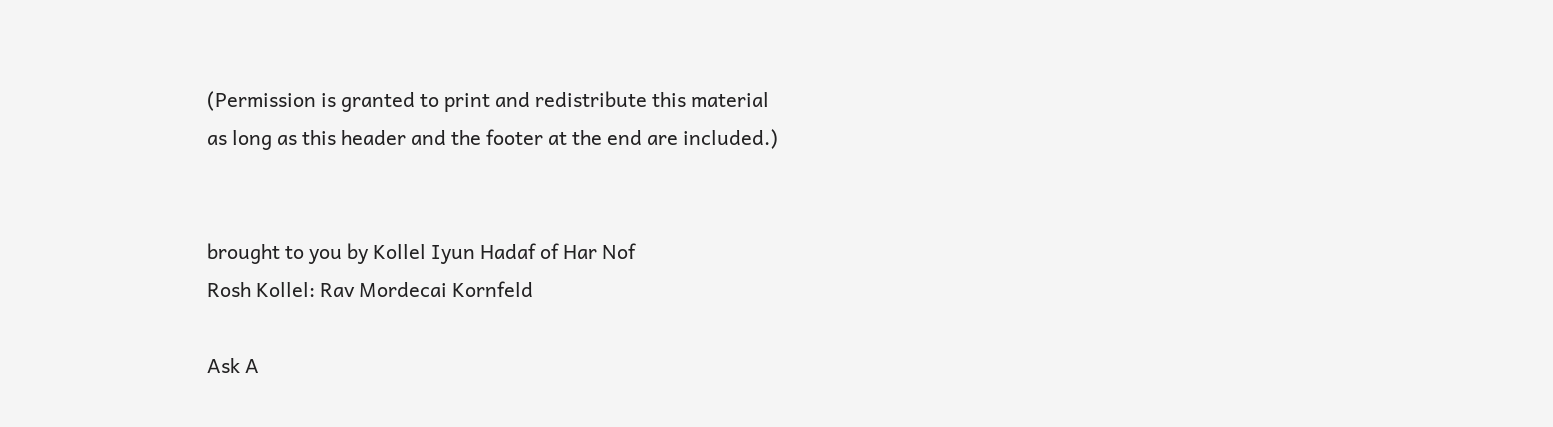(Permission is granted to print and redistribute this material
as long as this header and the footer at the end are included.)


brought to you by Kollel Iyun Hadaf of Har Nof
Rosh Kollel: Rav Mordecai Kornfeld

Ask A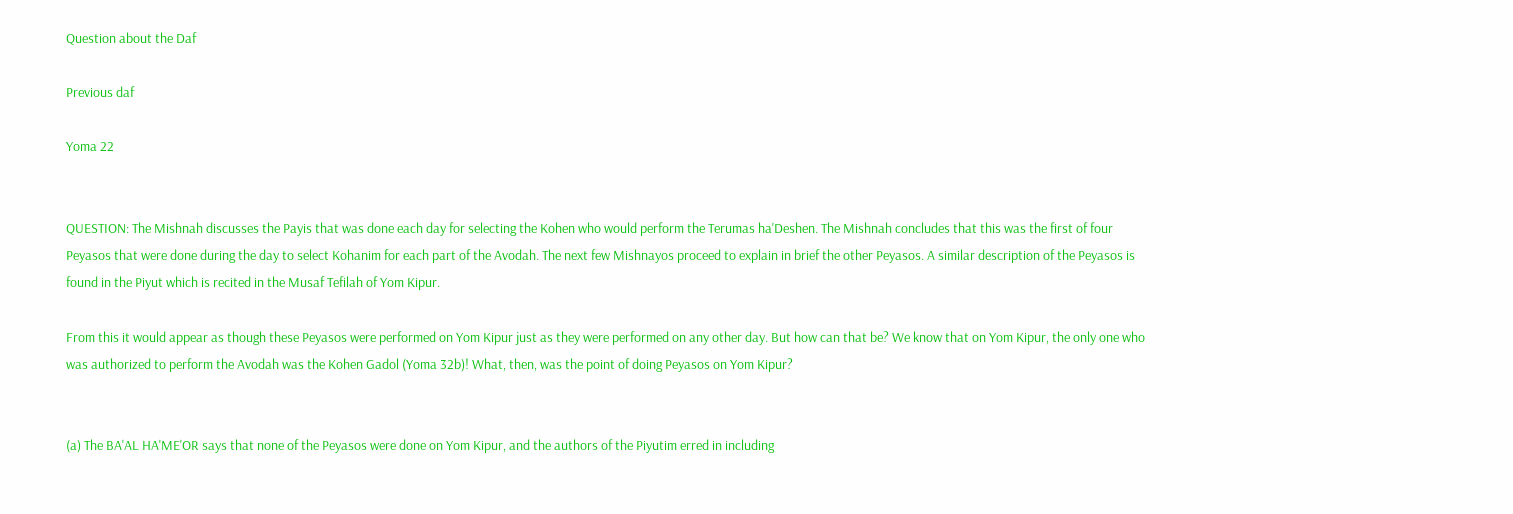Question about the Daf

Previous daf

Yoma 22


QUESTION: The Mishnah discusses the Payis that was done each day for selecting the Kohen who would perform the Terumas ha'Deshen. The Mishnah concludes that this was the first of four Peyasos that were done during the day to select Kohanim for each part of the Avodah. The next few Mishnayos proceed to explain in brief the other Peyasos. A similar description of the Peyasos is found in the Piyut which is recited in the Musaf Tefilah of Yom Kipur.

From this it would appear as though these Peyasos were performed on Yom Kipur just as they were performed on any other day. But how can that be? We know that on Yom Kipur, the only one who was authorized to perform the Avodah was the Kohen Gadol (Yoma 32b)! What, then, was the point of doing Peyasos on Yom Kipur?


(a) The BA'AL HA'ME'OR says that none of the Peyasos were done on Yom Kipur, and the authors of the Piyutim erred in including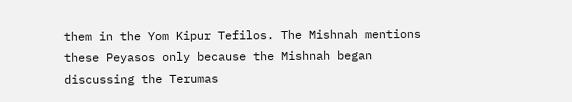them in the Yom Kipur Tefilos. The Mishnah mentions these Peyasos only because the Mishnah began discussing the Terumas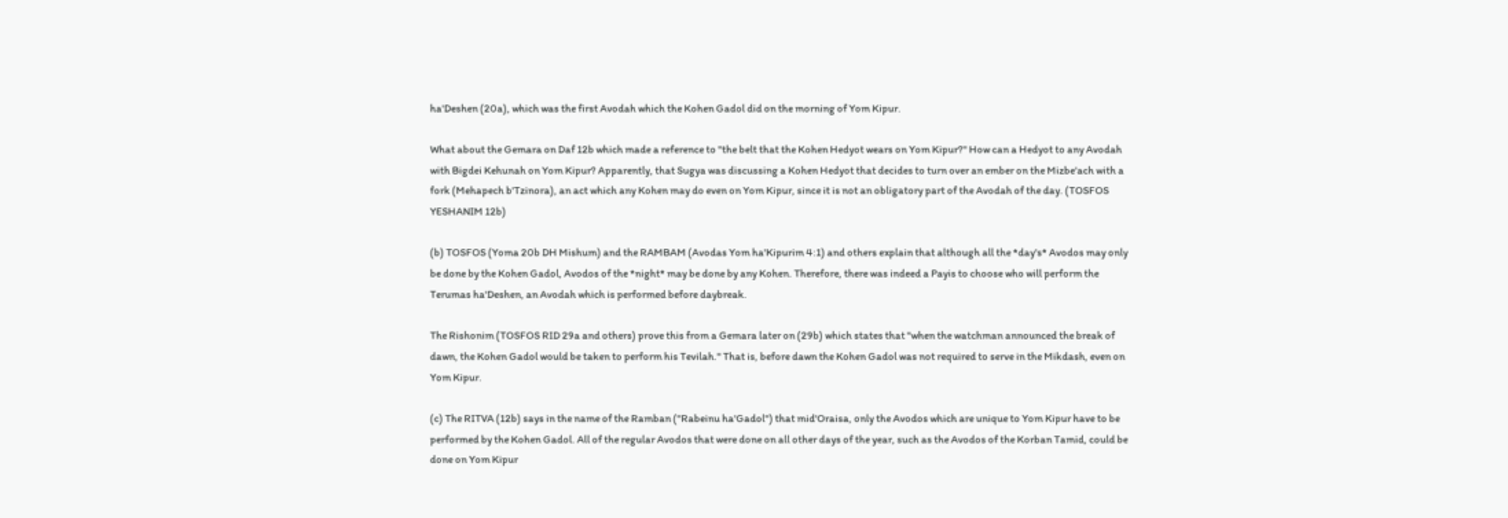ha'Deshen (20a), which was the first Avodah which the Kohen Gadol did on the morning of Yom Kipur.

What about the Gemara on Daf 12b which made a reference to "the belt that the Kohen Hedyot wears on Yom Kipur?" How can a Hedyot to any Avodah with Bigdei Kehunah on Yom Kipur? Apparently, that Sugya was discussing a Kohen Hedyot that decides to turn over an ember on the Mizbe'ach with a fork (Mehapech b'Tzinora), an act which any Kohen may do even on Yom Kipur, since it is not an obligatory part of the Avodah of the day. (TOSFOS YESHANIM 12b)

(b) TOSFOS (Yoma 20b DH Mishum) and the RAMBAM (Avodas Yom ha'Kipurim 4:1) and others explain that although all the *day's* Avodos may only be done by the Kohen Gadol, Avodos of the *night* may be done by any Kohen. Therefore, there was indeed a Payis to choose who will perform the Terumas ha'Deshen, an Avodah which is performed before daybreak.

The Rishonim (TOSFOS RID 29a and others) prove this from a Gemara later on (29b) which states that "when the watchman announced the break of dawn, the Kohen Gadol would be taken to perform his Tevilah." That is, before dawn the Kohen Gadol was not required to serve in the Mikdash, even on Yom Kipur.

(c) The RITVA (12b) says in the name of the Ramban ("Rabeinu ha'Gadol") that mid'Oraisa, only the Avodos which are unique to Yom Kipur have to be performed by the Kohen Gadol. All of the regular Avodos that were done on all other days of the year, such as the Avodos of the Korban Tamid, could be done on Yom Kipur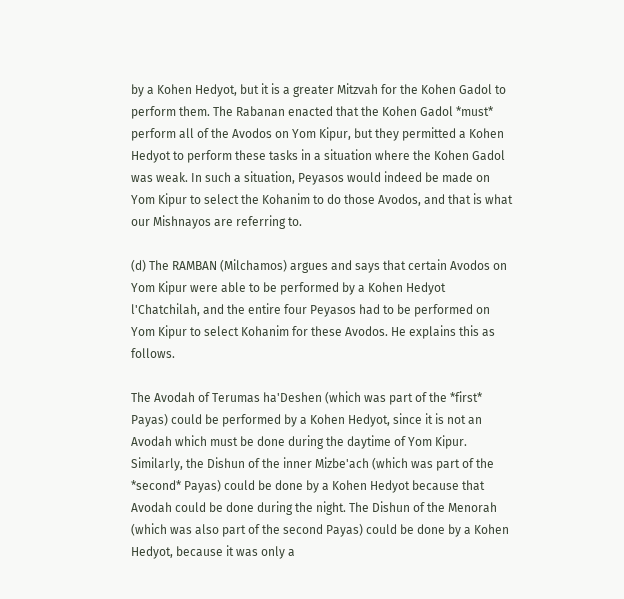by a Kohen Hedyot, but it is a greater Mitzvah for the Kohen Gadol to perform them. The Rabanan enacted that the Kohen Gadol *must* perform all of the Avodos on Yom Kipur, but they permitted a Kohen Hedyot to perform these tasks in a situation where the Kohen Gadol was weak. In such a situation, Peyasos would indeed be made on Yom Kipur to select the Kohanim to do those Avodos, and that is what our Mishnayos are referring to.

(d) The RAMBAN (Milchamos) argues and says that certain Avodos on Yom Kipur were able to be performed by a Kohen Hedyot l'Chatchilah, and the entire four Peyasos had to be performed on Yom Kipur to select Kohanim for these Avodos. He explains this as follows.

The Avodah of Terumas ha'Deshen (which was part of the *first* Payas) could be performed by a Kohen Hedyot, since it is not an Avodah which must be done during the daytime of Yom Kipur. Similarly, the Dishun of the inner Mizbe'ach (which was part of the *second* Payas) could be done by a Kohen Hedyot because that Avodah could be done during the night. The Dishun of the Menorah (which was also part of the second Payas) could be done by a Kohen Hedyot, because it was only a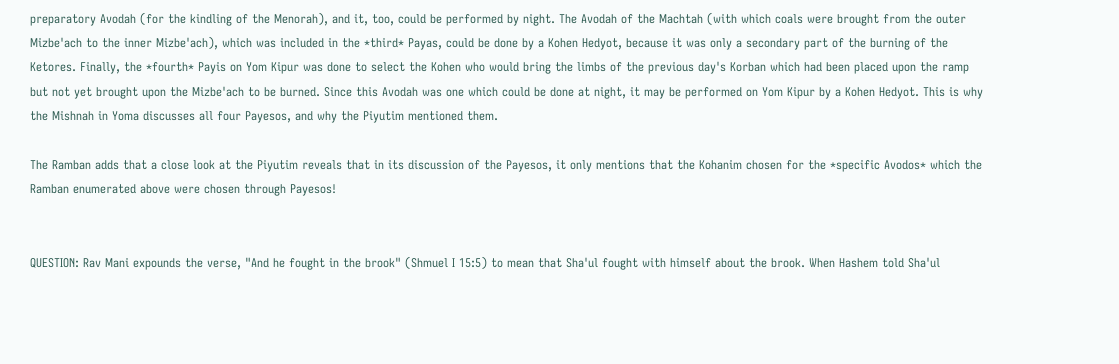preparatory Avodah (for the kindling of the Menorah), and it, too, could be performed by night. The Avodah of the Machtah (with which coals were brought from the outer Mizbe'ach to the inner Mizbe'ach), which was included in the *third* Payas, could be done by a Kohen Hedyot, because it was only a secondary part of the burning of the Ketores. Finally, the *fourth* Payis on Yom Kipur was done to select the Kohen who would bring the limbs of the previous day's Korban which had been placed upon the ramp but not yet brought upon the Mizbe'ach to be burned. Since this Avodah was one which could be done at night, it may be performed on Yom Kipur by a Kohen Hedyot. This is why the Mishnah in Yoma discusses all four Payesos, and why the Piyutim mentioned them.

The Ramban adds that a close look at the Piyutim reveals that in its discussion of the Payesos, it only mentions that the Kohanim chosen for the *specific Avodos* which the Ramban enumerated above were chosen through Payesos!


QUESTION: Rav Mani expounds the verse, "And he fought in the brook" (Shmuel I 15:5) to mean that Sha'ul fought with himself about the brook. When Hashem told Sha'ul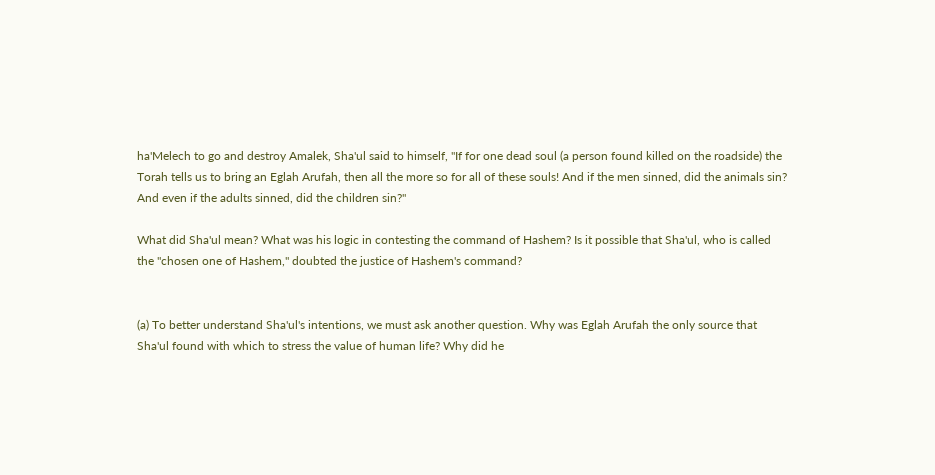ha'Melech to go and destroy Amalek, Sha'ul said to himself, "If for one dead soul (a person found killed on the roadside) the Torah tells us to bring an Eglah Arufah, then all the more so for all of these souls! And if the men sinned, did the animals sin? And even if the adults sinned, did the children sin?"

What did Sha'ul mean? What was his logic in contesting the command of Hashem? Is it possible that Sha'ul, who is called the "chosen one of Hashem," doubted the justice of Hashem's command?


(a) To better understand Sha'ul's intentions, we must ask another question. Why was Eglah Arufah the only source that Sha'ul found with which to stress the value of human life? Why did he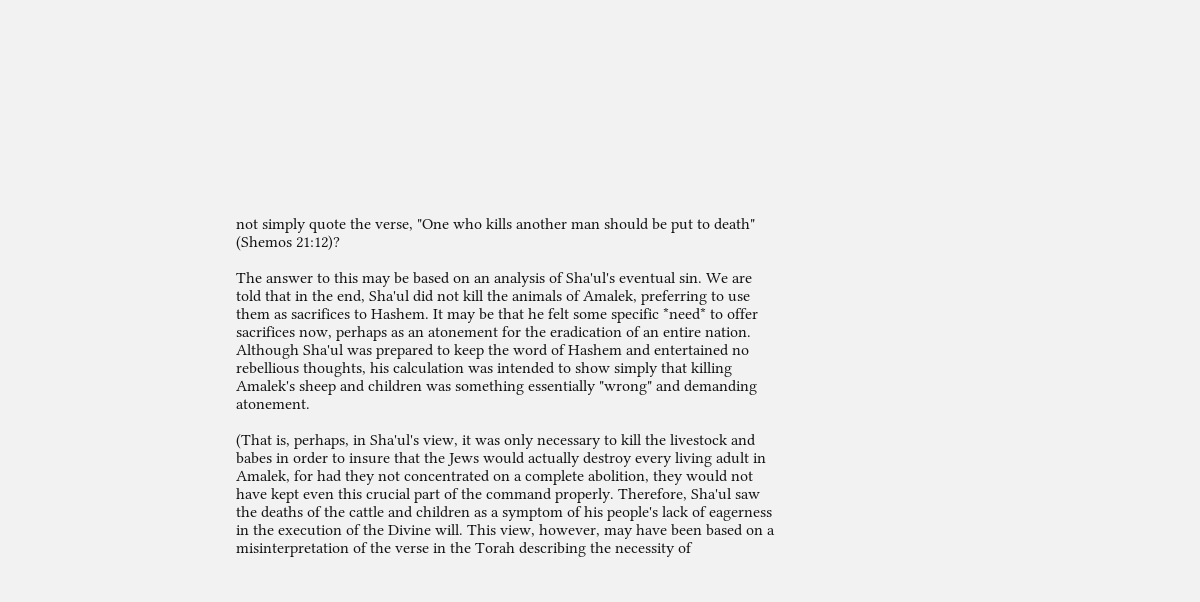not simply quote the verse, "One who kills another man should be put to death" (Shemos 21:12)?

The answer to this may be based on an analysis of Sha'ul's eventual sin. We are told that in the end, Sha'ul did not kill the animals of Amalek, preferring to use them as sacrifices to Hashem. It may be that he felt some specific *need* to offer sacrifices now, perhaps as an atonement for the eradication of an entire nation. Although Sha'ul was prepared to keep the word of Hashem and entertained no rebellious thoughts, his calculation was intended to show simply that killing Amalek's sheep and children was something essentially "wrong" and demanding atonement.

(That is, perhaps, in Sha'ul's view, it was only necessary to kill the livestock and babes in order to insure that the Jews would actually destroy every living adult in Amalek, for had they not concentrated on a complete abolition, they would not have kept even this crucial part of the command properly. Therefore, Sha'ul saw the deaths of the cattle and children as a symptom of his people's lack of eagerness in the execution of the Divine will. This view, however, may have been based on a misinterpretation of the verse in the Torah describing the necessity of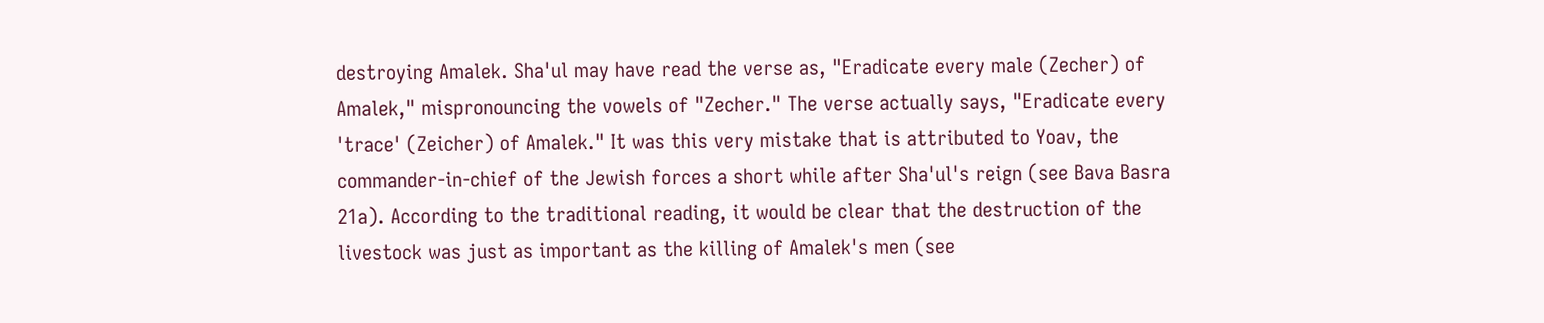destroying Amalek. Sha'ul may have read the verse as, "Eradicate every male (Zecher) of Amalek," mispronouncing the vowels of "Zecher." The verse actually says, "Eradicate every 'trace' (Zeicher) of Amalek." It was this very mistake that is attributed to Yoav, the commander-in-chief of the Jewish forces a short while after Sha'ul's reign (see Bava Basra 21a). According to the traditional reading, it would be clear that the destruction of the livestock was just as important as the killing of Amalek's men (see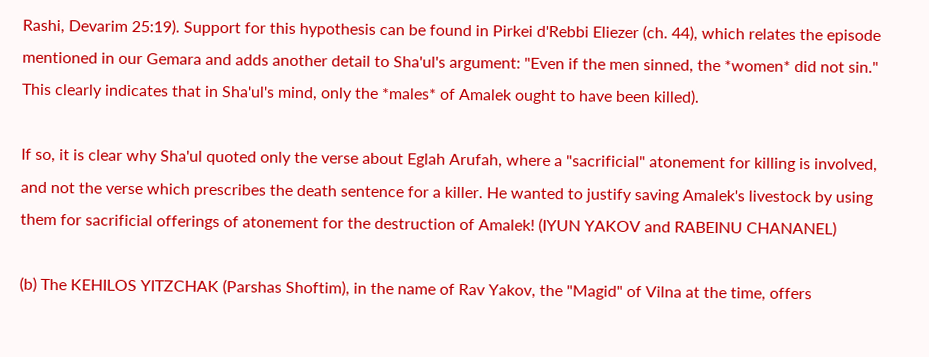Rashi, Devarim 25:19). Support for this hypothesis can be found in Pirkei d'Rebbi Eliezer (ch. 44), which relates the episode mentioned in our Gemara and adds another detail to Sha'ul's argument: "Even if the men sinned, the *women* did not sin." This clearly indicates that in Sha'ul's mind, only the *males* of Amalek ought to have been killed).

If so, it is clear why Sha'ul quoted only the verse about Eglah Arufah, where a "sacrificial" atonement for killing is involved, and not the verse which prescribes the death sentence for a killer. He wanted to justify saving Amalek's livestock by using them for sacrificial offerings of atonement for the destruction of Amalek! (IYUN YAKOV and RABEINU CHANANEL)

(b) The KEHILOS YITZCHAK (Parshas Shoftim), in the name of Rav Yakov, the "Magid" of Vilna at the time, offers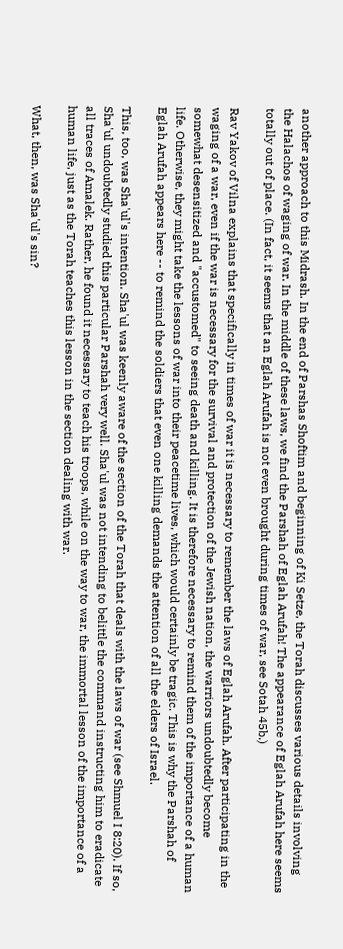another approach to this Midrash. In the end of Parshas Shoftim and beginning of Ki Setze, the Torah discusses various details involving the Halachos of waging of war. In the middle of these laws, we find the Parshah of Eglah Arufah! The appearance of Eglah Arufah here seems totally out of place. (In fact, it seems that an Eglah Arufah is not even brought during times of war, see Sotah 45b.)

Rav Yakov of Vilna explains that specifically in times of war it is necessary to remember the laws of Eglah Arufah. After participating in the waging of a war, even if the war is necessary for the survival and protection of the Jewish nation, the warriors undoubtedly become somewhat desensitized and "accustomed" to seeing death and killing. It is therefore necessary to remind them of the importance of a human life. Otherwise, they might take the lessons of war into their peacetime lives, which would certainly be tragic. This is why the Parshah of Eglah Arufah appears here -- to remind the soldiers that even one killing demands the attention of all the elders of Israel.

This, too, was Sha'ul's intention. Sha'ul was keenly aware of the section of the Torah that deals with the laws of war (see Shmuel I 8:20). If so, Sha'ul undoubtedly studied this particular Parshah very well. Sha'ul was not intending to belittle the command instructing him to eradicate all traces of Amalek. Rather, he found it necessary to teach his troops, while on the way to war, the immortal lesson of the importance of a human life, just as the Torah teaches this lesson in the section dealing with war.

What, then, was Sha'ul's sin?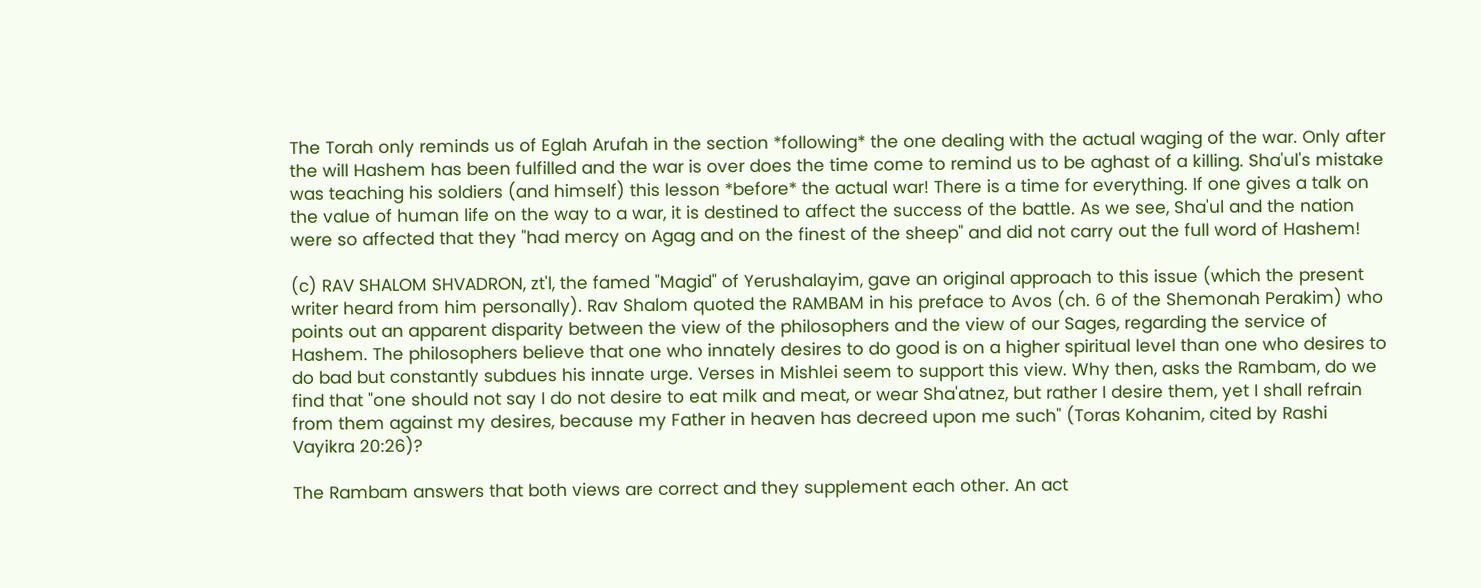The Torah only reminds us of Eglah Arufah in the section *following* the one dealing with the actual waging of the war. Only after the will Hashem has been fulfilled and the war is over does the time come to remind us to be aghast of a killing. Sha'ul's mistake was teaching his soldiers (and himself) this lesson *before* the actual war! There is a time for everything. If one gives a talk on the value of human life on the way to a war, it is destined to affect the success of the battle. As we see, Sha'ul and the nation were so affected that they "had mercy on Agag and on the finest of the sheep" and did not carry out the full word of Hashem!

(c) RAV SHALOM SHVADRON, zt'l, the famed "Magid" of Yerushalayim, gave an original approach to this issue (which the present writer heard from him personally). Rav Shalom quoted the RAMBAM in his preface to Avos (ch. 6 of the Shemonah Perakim) who points out an apparent disparity between the view of the philosophers and the view of our Sages, regarding the service of Hashem. The philosophers believe that one who innately desires to do good is on a higher spiritual level than one who desires to do bad but constantly subdues his innate urge. Verses in Mishlei seem to support this view. Why then, asks the Rambam, do we find that "one should not say I do not desire to eat milk and meat, or wear Sha'atnez, but rather I desire them, yet I shall refrain from them against my desires, because my Father in heaven has decreed upon me such" (Toras Kohanim, cited by Rashi Vayikra 20:26)?

The Rambam answers that both views are correct and they supplement each other. An act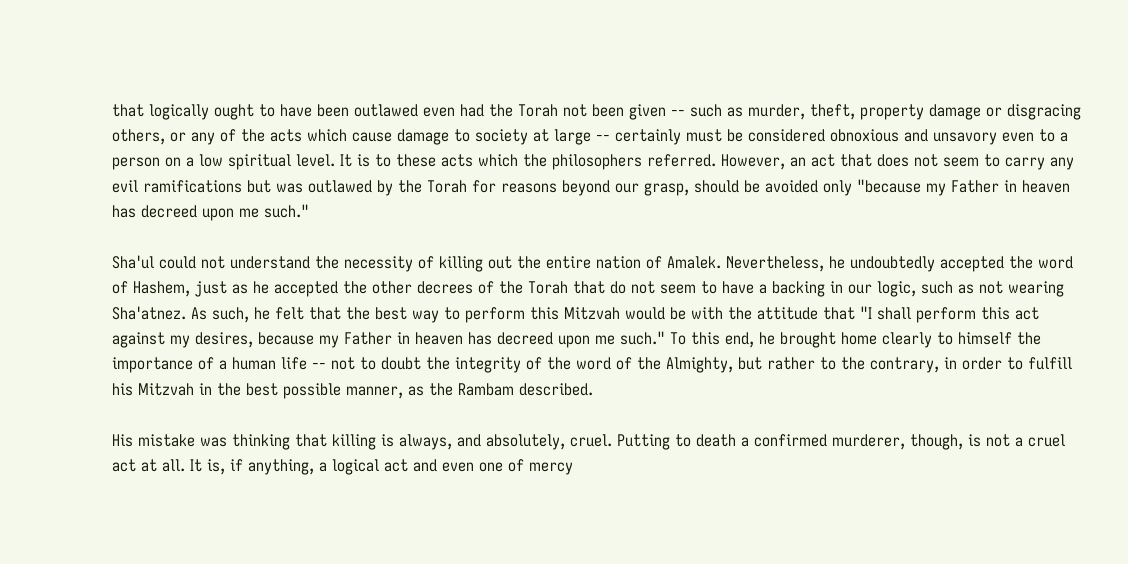that logically ought to have been outlawed even had the Torah not been given -- such as murder, theft, property damage or disgracing others, or any of the acts which cause damage to society at large -- certainly must be considered obnoxious and unsavory even to a person on a low spiritual level. It is to these acts which the philosophers referred. However, an act that does not seem to carry any evil ramifications but was outlawed by the Torah for reasons beyond our grasp, should be avoided only "because my Father in heaven has decreed upon me such."

Sha'ul could not understand the necessity of killing out the entire nation of Amalek. Nevertheless, he undoubtedly accepted the word of Hashem, just as he accepted the other decrees of the Torah that do not seem to have a backing in our logic, such as not wearing Sha'atnez. As such, he felt that the best way to perform this Mitzvah would be with the attitude that "I shall perform this act against my desires, because my Father in heaven has decreed upon me such." To this end, he brought home clearly to himself the importance of a human life -- not to doubt the integrity of the word of the Almighty, but rather to the contrary, in order to fulfill his Mitzvah in the best possible manner, as the Rambam described.

His mistake was thinking that killing is always, and absolutely, cruel. Putting to death a confirmed murderer, though, is not a cruel act at all. It is, if anything, a logical act and even one of mercy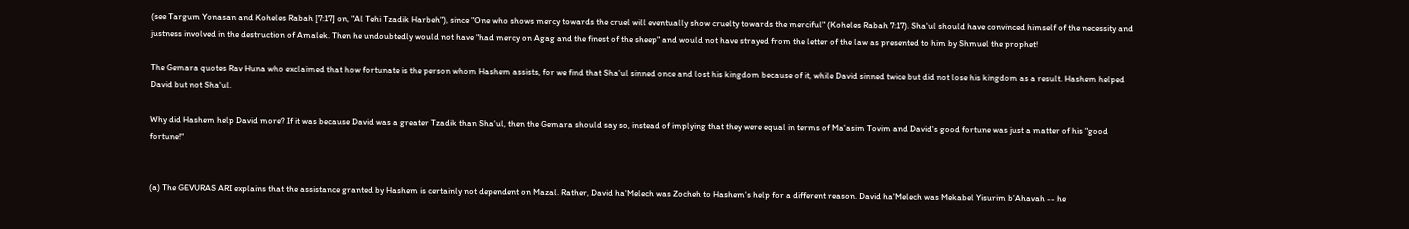(see Targum Yonasan and Koheles Rabah [7:17] on, "Al Tehi Tzadik Harbeh"), since "One who shows mercy towards the cruel will eventually show cruelty towards the merciful" (Koheles Rabah 7:17). Sha'ul should have convinced himself of the necessity and justness involved in the destruction of Amalek. Then he undoubtedly would not have "had mercy on Agag and the finest of the sheep" and would not have strayed from the letter of the law as presented to him by Shmuel the prophet!

The Gemara quotes Rav Huna who exclaimed that how fortunate is the person whom Hashem assists, for we find that Sha'ul sinned once and lost his kingdom because of it, while David sinned twice but did not lose his kingdom as a result. Hashem helped David but not Sha'ul.

Why did Hashem help David more? If it was because David was a greater Tzadik than Sha'ul, then the Gemara should say so, instead of implying that they were equal in terms of Ma'asim Tovim and David's good fortune was just a matter of his "good fortune!"


(a) The GEVURAS ARI explains that the assistance granted by Hashem is certainly not dependent on Mazal. Rather, David ha'Melech was Zocheh to Hashem's help for a different reason. David ha'Melech was Mekabel Yisurim b'Ahavah -- he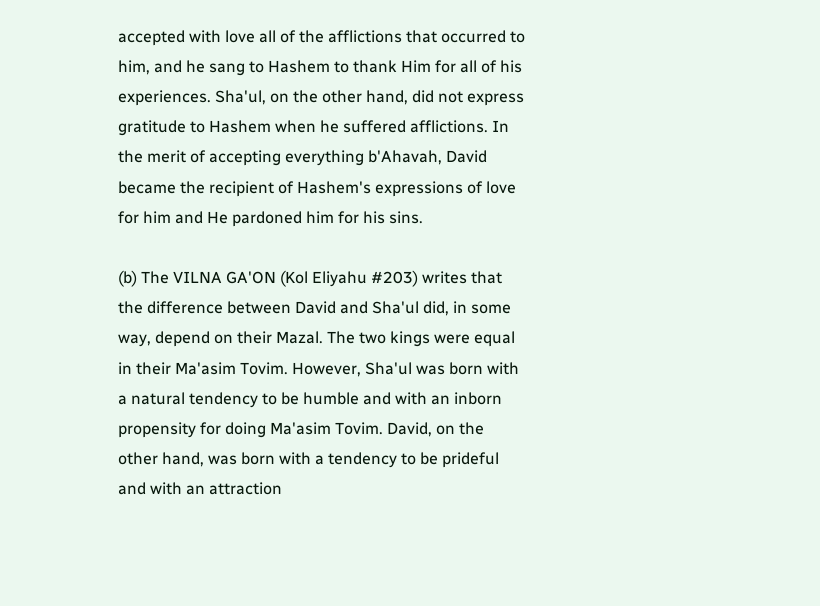accepted with love all of the afflictions that occurred to him, and he sang to Hashem to thank Him for all of his experiences. Sha'ul, on the other hand, did not express gratitude to Hashem when he suffered afflictions. In the merit of accepting everything b'Ahavah, David became the recipient of Hashem's expressions of love for him and He pardoned him for his sins.

(b) The VILNA GA'ON (Kol Eliyahu #203) writes that the difference between David and Sha'ul did, in some way, depend on their Mazal. The two kings were equal in their Ma'asim Tovim. However, Sha'ul was born with a natural tendency to be humble and with an inborn propensity for doing Ma'asim Tovim. David, on the other hand, was born with a tendency to be prideful and with an attraction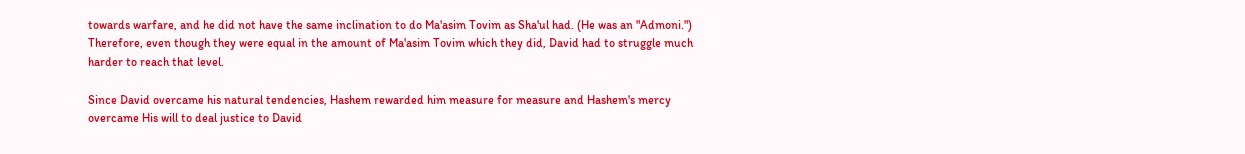towards warfare, and he did not have the same inclination to do Ma'asim Tovim as Sha'ul had. (He was an "Admoni.") Therefore, even though they were equal in the amount of Ma'asim Tovim which they did, David had to struggle much harder to reach that level.

Since David overcame his natural tendencies, Hashem rewarded him measure for measure and Hashem's mercy overcame His will to deal justice to David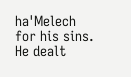ha'Melech for his sins. He dealt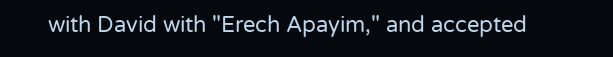with David with "Erech Apayim," and accepted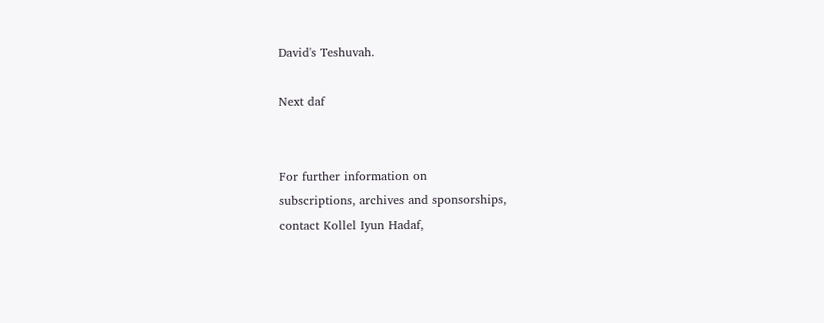David's Teshuvah.

Next daf


For further information on
subscriptions, archives and sponsorships,
contact Kollel Iyun Hadaf,